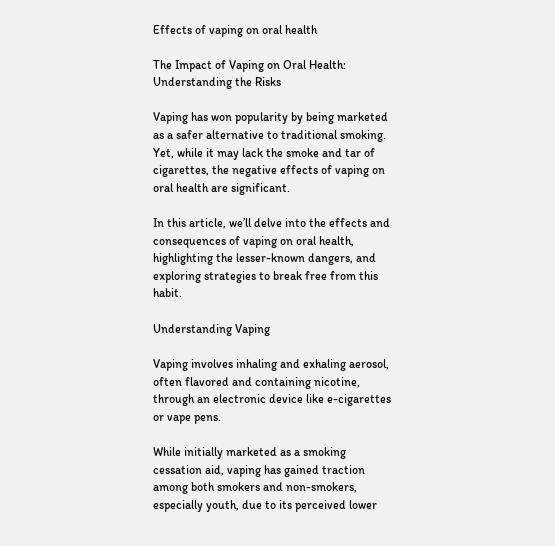Effects of vaping on oral health

The Impact of Vaping on Oral Health: Understanding the Risks

Vaping has won popularity by being marketed as a safer alternative to traditional smoking. Yet, while it may lack the smoke and tar of cigarettes, the negative effects of vaping on oral health are significant.

In this article, we’ll delve into the effects and consequences of vaping on oral health, highlighting the lesser-known dangers, and exploring strategies to break free from this habit.

Understanding Vaping

Vaping involves inhaling and exhaling aerosol, often flavored and containing nicotine, through an electronic device like e-cigarettes or vape pens.

While initially marketed as a smoking cessation aid, vaping has gained traction among both smokers and non-smokers, especially youth, due to its perceived lower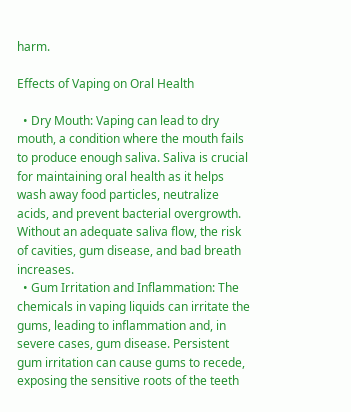harm.

Effects of Vaping on Oral Health

  • Dry Mouth: Vaping can lead to dry mouth, a condition where the mouth fails to produce enough saliva. Saliva is crucial for maintaining oral health as it helps wash away food particles, neutralize acids, and prevent bacterial overgrowth. Without an adequate saliva flow, the risk of cavities, gum disease, and bad breath increases.
  • Gum Irritation and Inflammation: The chemicals in vaping liquids can irritate the gums, leading to inflammation and, in severe cases, gum disease. Persistent gum irritation can cause gums to recede, exposing the sensitive roots of the teeth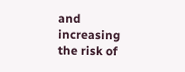and increasing the risk of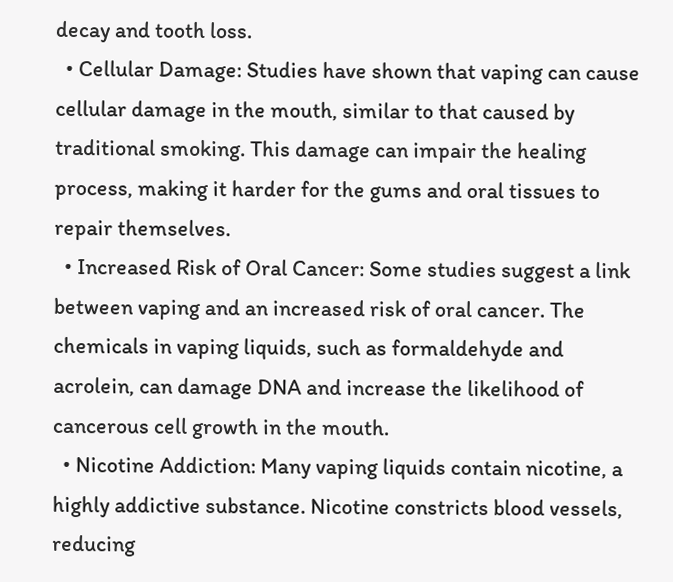decay and tooth loss.
  • Cellular Damage: Studies have shown that vaping can cause cellular damage in the mouth, similar to that caused by traditional smoking. This damage can impair the healing process, making it harder for the gums and oral tissues to repair themselves.
  • Increased Risk of Oral Cancer: Some studies suggest a link between vaping and an increased risk of oral cancer. The chemicals in vaping liquids, such as formaldehyde and acrolein, can damage DNA and increase the likelihood of cancerous cell growth in the mouth.
  • Nicotine Addiction: Many vaping liquids contain nicotine, a highly addictive substance. Nicotine constricts blood vessels, reducing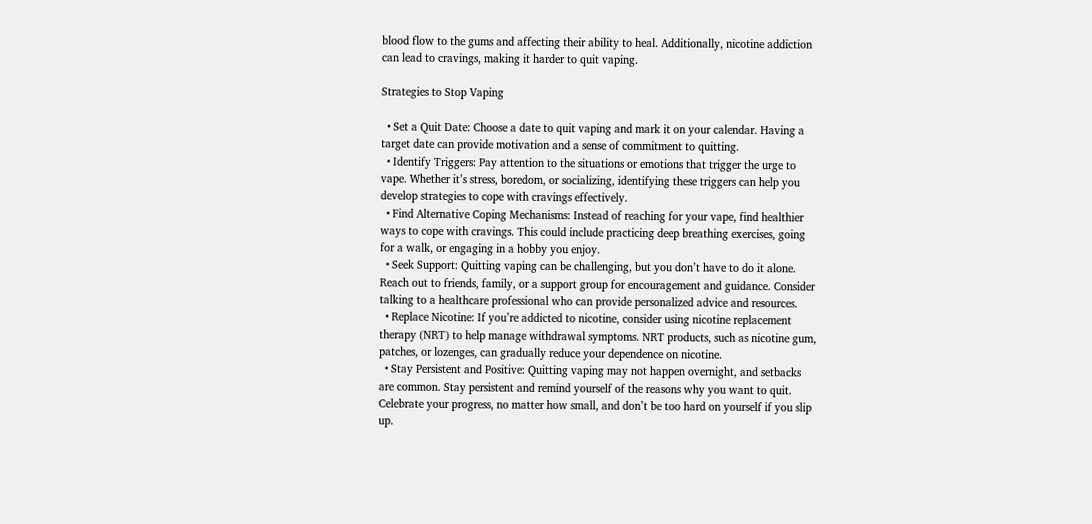blood flow to the gums and affecting their ability to heal. Additionally, nicotine addiction can lead to cravings, making it harder to quit vaping.

Strategies to Stop Vaping

  • Set a Quit Date: Choose a date to quit vaping and mark it on your calendar. Having a target date can provide motivation and a sense of commitment to quitting.
  • Identify Triggers: Pay attention to the situations or emotions that trigger the urge to vape. Whether it’s stress, boredom, or socializing, identifying these triggers can help you develop strategies to cope with cravings effectively.
  • Find Alternative Coping Mechanisms: Instead of reaching for your vape, find healthier ways to cope with cravings. This could include practicing deep breathing exercises, going for a walk, or engaging in a hobby you enjoy.
  • Seek Support: Quitting vaping can be challenging, but you don’t have to do it alone. Reach out to friends, family, or a support group for encouragement and guidance. Consider talking to a healthcare professional who can provide personalized advice and resources.
  • Replace Nicotine: If you’re addicted to nicotine, consider using nicotine replacement therapy (NRT) to help manage withdrawal symptoms. NRT products, such as nicotine gum, patches, or lozenges, can gradually reduce your dependence on nicotine.
  • Stay Persistent and Positive: Quitting vaping may not happen overnight, and setbacks are common. Stay persistent and remind yourself of the reasons why you want to quit. Celebrate your progress, no matter how small, and don’t be too hard on yourself if you slip up.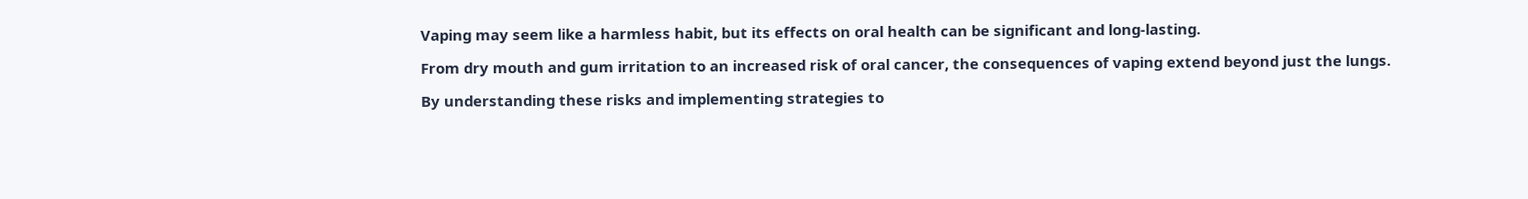Vaping may seem like a harmless habit, but its effects on oral health can be significant and long-lasting.

From dry mouth and gum irritation to an increased risk of oral cancer, the consequences of vaping extend beyond just the lungs.

By understanding these risks and implementing strategies to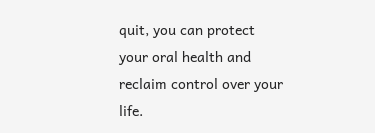quit, you can protect your oral health and reclaim control over your life.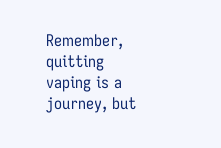Remember, quitting vaping is a journey, but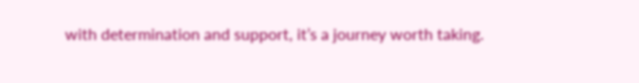with determination and support, it’s a journey worth taking.